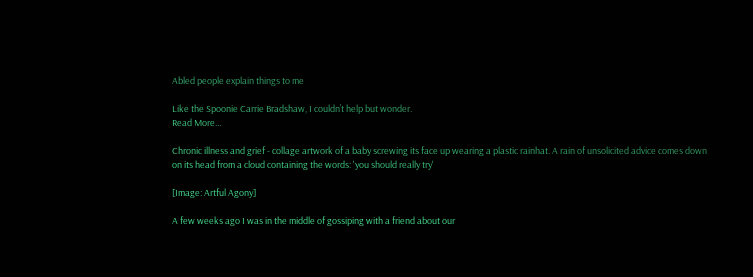Abled people explain things to me

Like the Spoonie Carrie Bradshaw, I couldn’t help but wonder.
Read More…

Chronic illness and grief - collage artwork of a baby screwing its face up wearing a plastic rainhat. A rain of unsolicited advice comes down on its head from a cloud containing the words: 'you should really try'

[Image: Artful Agony]

A few weeks ago I was in the middle of gossiping with a friend about our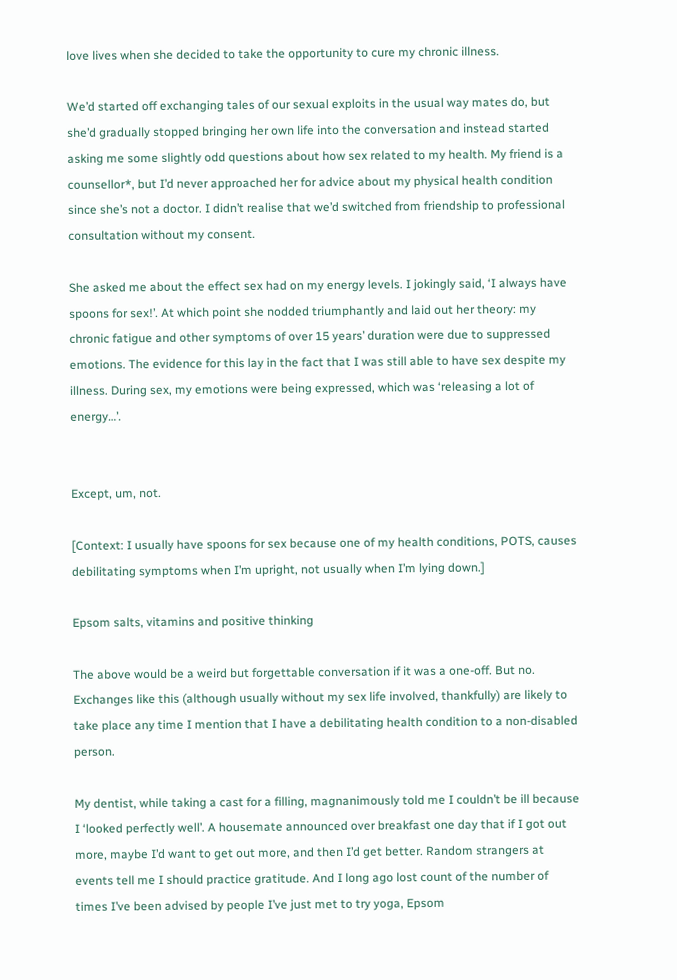love lives when she decided to take the opportunity to cure my chronic illness.

We’d started off exchanging tales of our sexual exploits in the usual way mates do, but she’d gradually stopped bringing her own life into the conversation and instead started asking me some slightly odd questions about how sex related to my health. My friend is a counsellor*, but I’d never approached her for advice about my physical health condition since she’s not a doctor. I didn’t realise that we’d switched from friendship to professional consultation without my consent.

She asked me about the effect sex had on my energy levels. I jokingly said, ‘I always have spoons for sex!’. At which point she nodded triumphantly and laid out her theory: my chronic fatigue and other symptoms of over 15 years’ duration were due to suppressed emotions. The evidence for this lay in the fact that I was still able to have sex despite my illness. During sex, my emotions were being expressed, which was ‘releasing a lot of energy…’.


Except, um, not.

[Context: I usually have spoons for sex because one of my health conditions, POTS, causes debilitating symptoms when I’m upright, not usually when I’m lying down.]

Epsom salts, vitamins and positive thinking

The above would be a weird but forgettable conversation if it was a one-off. But no. Exchanges like this (although usually without my sex life involved, thankfully) are likely to take place any time I mention that I have a debilitating health condition to a non-disabled person.

My dentist, while taking a cast for a filling, magnanimously told me I couldn’t be ill because I ‘looked perfectly well’. A housemate announced over breakfast one day that if I got out more, maybe I’d want to get out more, and then I’d get better. Random strangers at events tell me I should practice gratitude. And I long ago lost count of the number of times I’ve been advised by people I’ve just met to try yoga, Epsom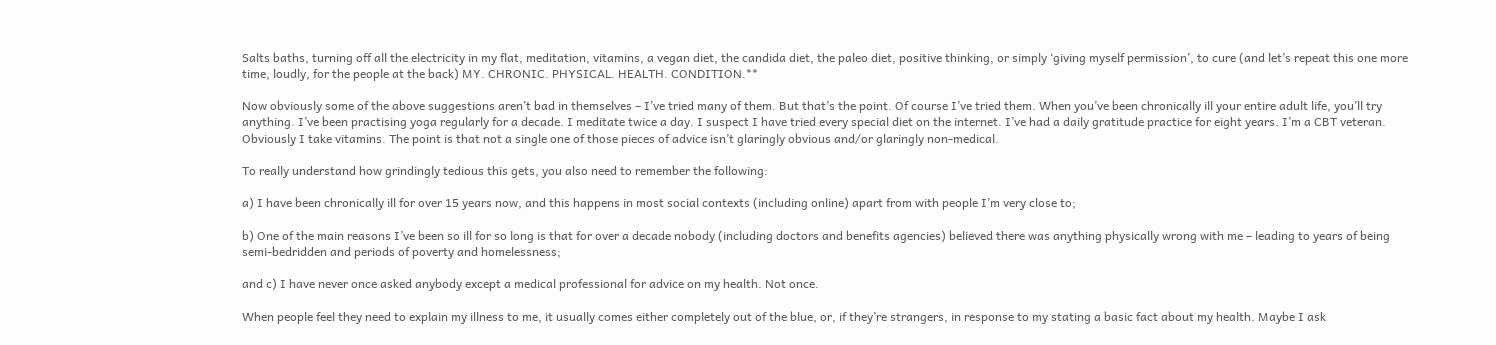Salts baths, turning off all the electricity in my flat, meditation, vitamins, a vegan diet, the candida diet, the paleo diet, positive thinking, or simply ‘giving myself permission’, to cure (and let’s repeat this one more time, loudly, for the people at the back) MY. CHRONIC. PHYSICAL. HEALTH. CONDITION.**

Now obviously some of the above suggestions aren’t bad in themselves – I’ve tried many of them. But that’s the point. Of course I’ve tried them. When you’ve been chronically ill your entire adult life, you’ll try anything. I’ve been practising yoga regularly for a decade. I meditate twice a day. I suspect I have tried every special diet on the internet. I’ve had a daily gratitude practice for eight years. I’m a CBT veteran. Obviously I take vitamins. The point is that not a single one of those pieces of advice isn’t glaringly obvious and/or glaringly non-medical.

To really understand how grindingly tedious this gets, you also need to remember the following:

a) I have been chronically ill for over 15 years now, and this happens in most social contexts (including online) apart from with people I’m very close to;

b) One of the main reasons I’ve been so ill for so long is that for over a decade nobody (including doctors and benefits agencies) believed there was anything physically wrong with me – leading to years of being semi-bedridden and periods of poverty and homelessness;

and c) I have never once asked anybody except a medical professional for advice on my health. Not once.

When people feel they need to explain my illness to me, it usually comes either completely out of the blue, or, if they’re strangers, in response to my stating a basic fact about my health. Maybe I ask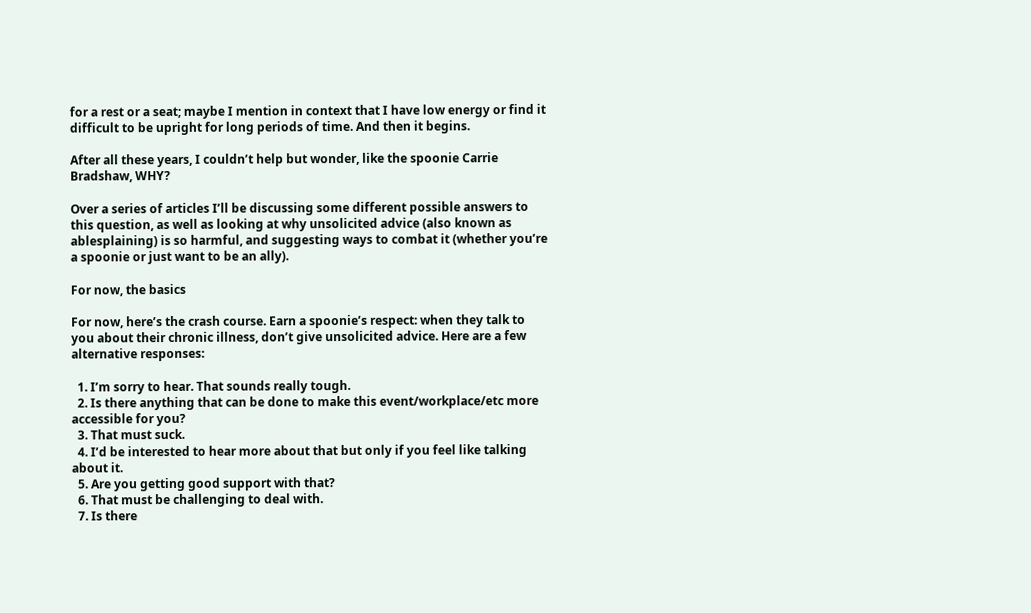for a rest or a seat; maybe I mention in context that I have low energy or find it difficult to be upright for long periods of time. And then it begins.

After all these years, I couldn’t help but wonder, like the spoonie Carrie Bradshaw, WHY?

Over a series of articles I’ll be discussing some different possible answers to this question, as well as looking at why unsolicited advice (also known as ablesplaining) is so harmful, and suggesting ways to combat it (whether you’re a spoonie or just want to be an ally).

For now, the basics

For now, here’s the crash course. Earn a spoonie’s respect: when they talk to you about their chronic illness, don’t give unsolicited advice. Here are a few alternative responses:

  1. I’m sorry to hear. That sounds really tough.
  2. Is there anything that can be done to make this event/workplace/etc more accessible for you?
  3. That must suck.
  4. I’d be interested to hear more about that but only if you feel like talking about it.
  5. Are you getting good support with that?
  6. That must be challenging to deal with.
  7. Is there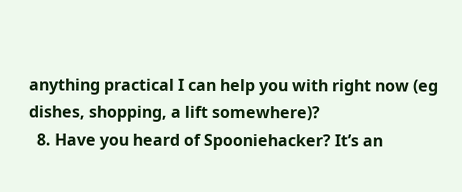anything practical I can help you with right now (eg dishes, shopping, a lift somewhere)?
  8. Have you heard of Spooniehacker? It’s an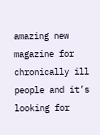amazing new magazine for chronically ill people and it’s looking for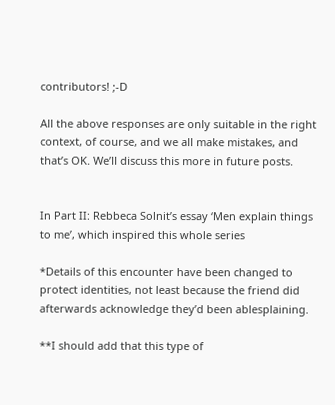contributors! ;-D

All the above responses are only suitable in the right context, of course, and we all make mistakes, and that’s OK. We’ll discuss this more in future posts.


In Part II: Rebbeca Solnit’s essay ‘Men explain things to me’, which inspired this whole series

*Details of this encounter have been changed to protect identities, not least because the friend did afterwards acknowledge they’d been ablesplaining.

**I should add that this type of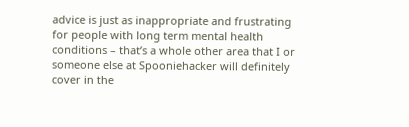advice is just as inappropriate and frustrating for people with long term mental health conditions – that’s a whole other area that I or someone else at Spooniehacker will definitely cover in the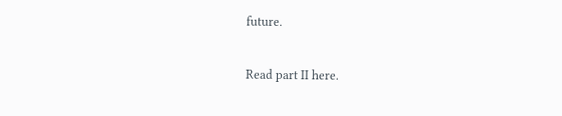future.

Read part II here.